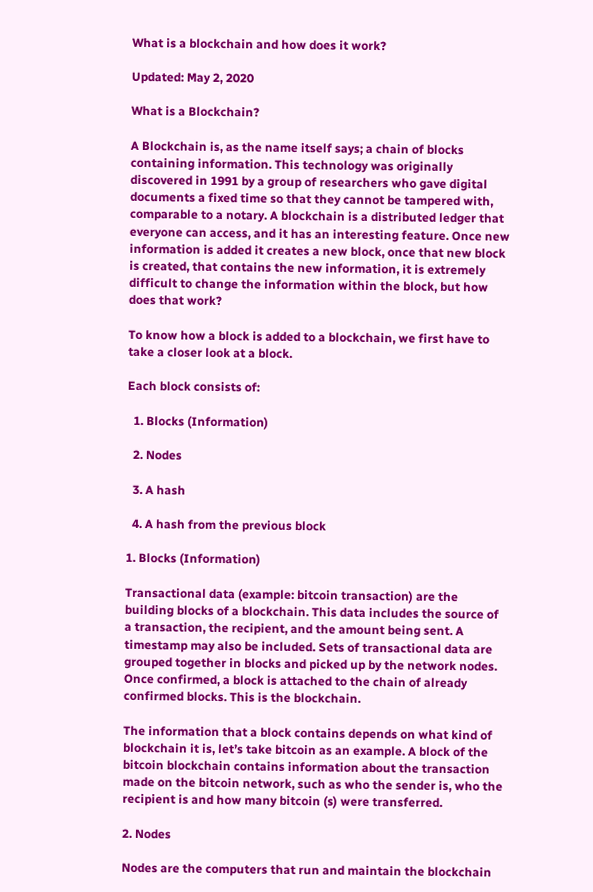What is a blockchain and how does it work?

Updated: May 2, 2020

What is a Blockchain?

A Blockchain is, as the name itself says; a chain of blocks containing information. This technology was originally discovered in 1991 by a group of researchers who gave digital documents a fixed time so that they cannot be tampered with, comparable to a notary. A blockchain is a distributed ledger that everyone can access, and it has an interesting feature. Once new information is added it creates a new block, once that new block is created, that contains the new information, it is extremely difficult to change the information within the block, but how does that work?

To know how a block is added to a blockchain, we first have to take a closer look at a block.

Each block consists of:

  1. Blocks (Information)

  2. Nodes

  3. A hash

  4. A hash from the previous block

1. Blocks (Information)

Transactional data (example: bitcoin transaction) are the building blocks of a blockchain. This data includes the source of a transaction, the recipient, and the amount being sent. A timestamp may also be included. Sets of transactional data are grouped together in blocks and picked up by the network nodes. Once confirmed, a block is attached to the chain of already confirmed blocks. This is the blockchain.

The information that a block contains depends on what kind of blockchain it is, let’s take bitcoin as an example. A block of the bitcoin blockchain contains information about the transaction made on the bitcoin network, such as who the sender is, who the recipient is and how many bitcoin (s) were transferred.

2. Nodes

Nodes are the computers that run and maintain the blockchain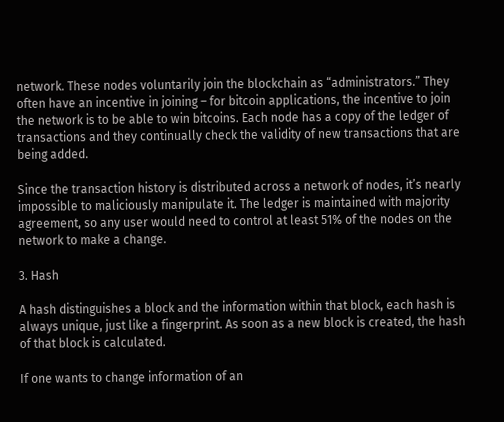network. These nodes voluntarily join the blockchain as “administrators.” They often have an incentive in joining – for bitcoin applications, the incentive to join the network is to be able to win bitcoins. Each node has a copy of the ledger of transactions and they continually check the validity of new transactions that are being added.

Since the transaction history is distributed across a network of nodes, it’s nearly impossible to maliciously manipulate it. The ledger is maintained with majority agreement, so any user would need to control at least 51% of the nodes on the network to make a change.

3. Hash

A hash distinguishes a block and the information within that block, each hash is always unique, just like a fingerprint. As soon as a new block is created, the hash of that block is calculated.

If one wants to change information of an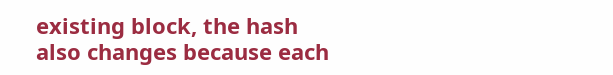existing block, the hash also changes because each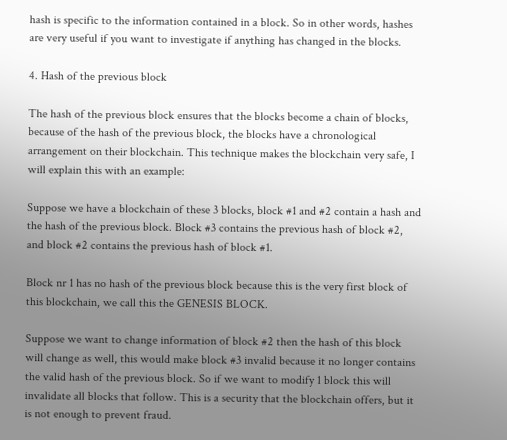hash is specific to the information contained in a block. So in other words, hashes are very useful if you want to investigate if anything has changed in the blocks.

4. Hash of the previous block

The hash of the previous block ensures that the blocks become a chain of blocks, because of the hash of the previous block, the blocks have a chronological arrangement on their blockchain. This technique makes the blockchain very safe, I will explain this with an example:

Suppose we have a blockchain of these 3 blocks, block #1 and #2 contain a hash and the hash of the previous block. Block #3 contains the previous hash of block #2, and block #2 contains the previous hash of block #1.

Block nr 1 has no hash of the previous block because this is the very first block of this blockchain, we call this the GENESIS BLOCK.

Suppose we want to change information of block #2 then the hash of this block will change as well, this would make block #3 invalid because it no longer contains the valid hash of the previous block. So if we want to modify 1 block this will invalidate all blocks that follow. This is a security that the blockchain offers, but it is not enough to prevent fraud.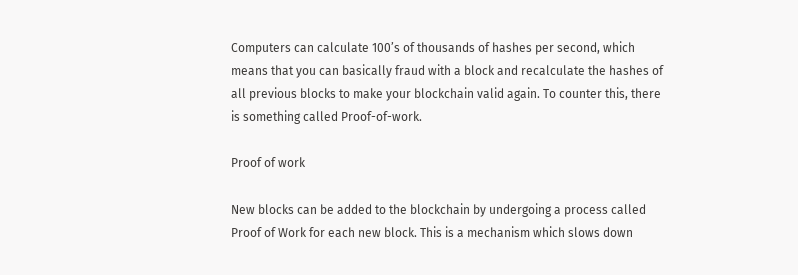Computers can calculate 100’s of thousands of hashes per second, which means that you can basically fraud with a block and recalculate the hashes of all previous blocks to make your blockchain valid again. To counter this, there is something called Proof-of-work.

Proof of work

New blocks can be added to the blockchain by undergoing a process called Proof of Work for each new block. This is a mechanism which slows down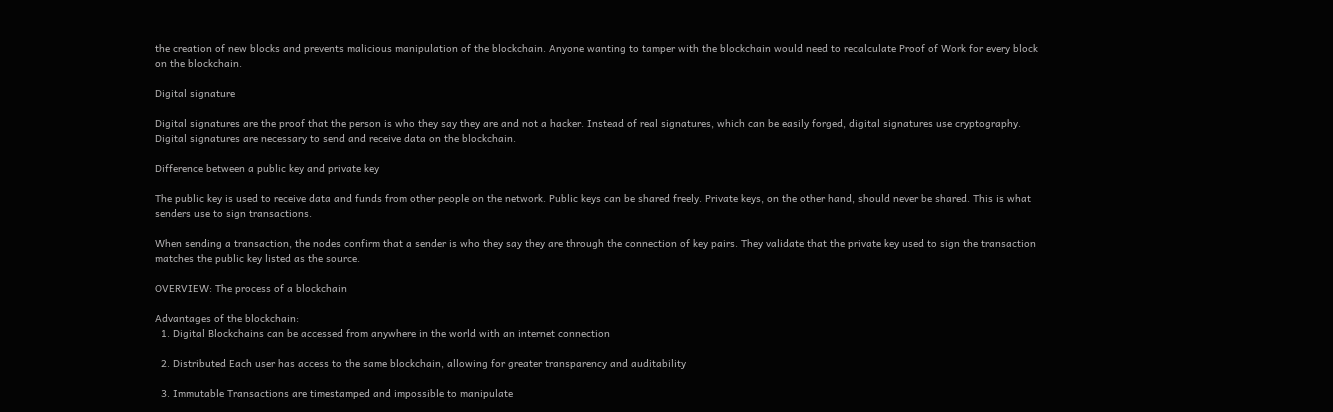the creation of new blocks and prevents malicious manipulation of the blockchain. Anyone wanting to tamper with the blockchain would need to recalculate Proof of Work for every block on the blockchain.

Digital signature

Digital signatures are the proof that the person is who they say they are and not a hacker. Instead of real signatures, which can be easily forged, digital signatures use cryptography. Digital signatures are necessary to send and receive data on the blockchain.

Difference between a public key and private key

The public key is used to receive data and funds from other people on the network. Public keys can be shared freely. Private keys, on the other hand, should never be shared. This is what senders use to sign transactions.

When sending a transaction, the nodes confirm that a sender is who they say they are through the connection of key pairs. They validate that the private key used to sign the transaction matches the public key listed as the source.

OVERVIEW: The process of a blockchain

Advantages of the blockchain:
  1. Digital Blockchains can be accessed from anywhere in the world with an internet connection

  2. Distributed Each user has access to the same blockchain, allowing for greater transparency and auditability

  3. Immutable Transactions are timestamped and impossible to manipulate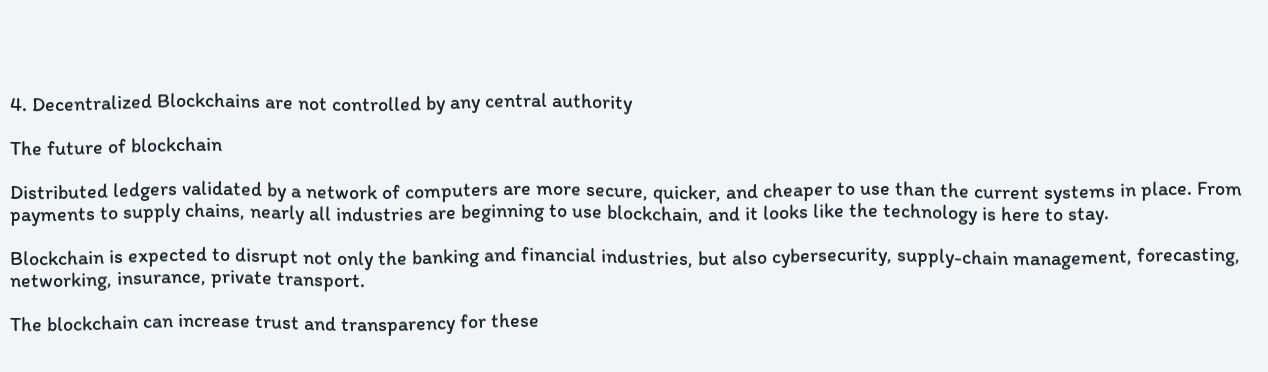4. Decentralized Blockchains are not controlled by any central authority

The future of blockchain

Distributed ledgers validated by a network of computers are more secure, quicker, and cheaper to use than the current systems in place. From payments to supply chains, nearly all industries are beginning to use blockchain, and it looks like the technology is here to stay.

Blockchain is expected to disrupt not only the banking and financial industries, but also cybersecurity, supply-chain management, forecasting, networking, insurance, private transport.

The blockchain can increase trust and transparency for these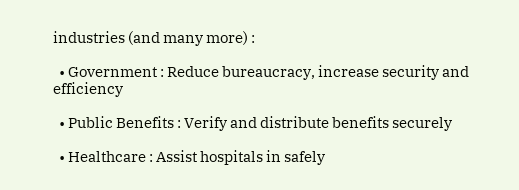industries (and many more) :

  • Government : Reduce bureaucracy, increase security and efficiency

  • Public Benefits : Verify and distribute benefits securely

  • Healthcare : Assist hospitals in safely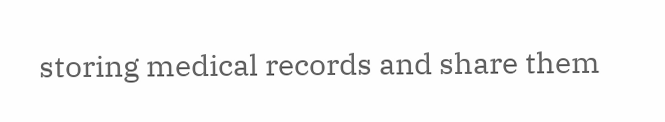storing medical records and share them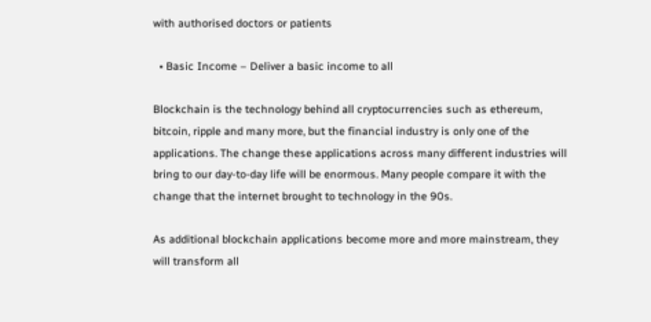with authorised doctors or patients

  • Basic Income – Deliver a basic income to all

Blockchain is the technology behind all cryptocurrencies such as ethereum, bitcoin, ripple and many more, but the financial industry is only one of the applications. The change these applications across many different industries will bring to our day-to-day life will be enormous. Many people compare it with the change that the internet brought to technology in the 90s.

As additional blockchain applications become more and more mainstream, they will transform all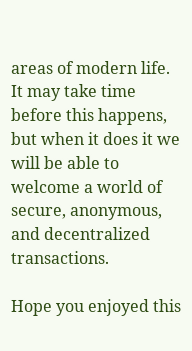areas of modern life. It may take time before this happens, but when it does it we will be able to welcome a world of secure, anonymous, and decentralized transactions.

Hope you enjoyed this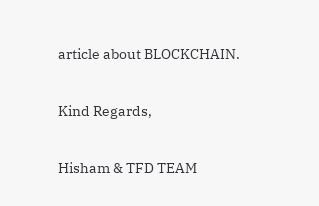article about BLOCKCHAIN.

Kind Regards,

Hisham & TFD TEAM